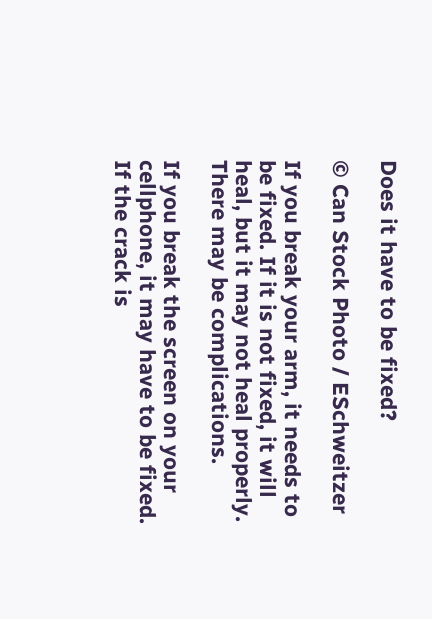Does it have to be fixed?

© Can Stock Photo / ESchweitzer

If you break your arm, it needs to be fixed. If it is not fixed, it will heal, but it may not heal properly. There may be complications.

If you break the screen on your cellphone, it may have to be fixed. If the crack is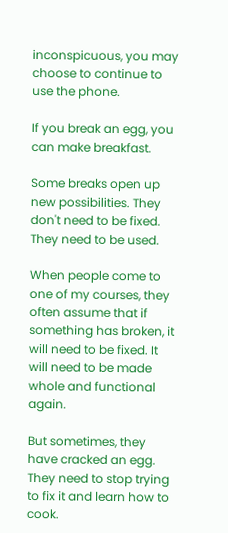inconspicuous, you may choose to continue to use the phone.

If you break an egg, you can make breakfast.

Some breaks open up new possibilities. They don't need to be fixed. They need to be used.

When people come to one of my courses, they often assume that if something has broken, it will need to be fixed. It will need to be made whole and functional again.

But sometimes, they have cracked an egg. They need to stop trying to fix it and learn how to cook.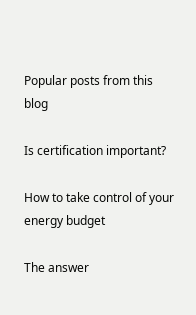Popular posts from this blog

Is certification important?

How to take control of your energy budget

The answer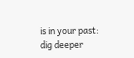is in your past: dig deeper